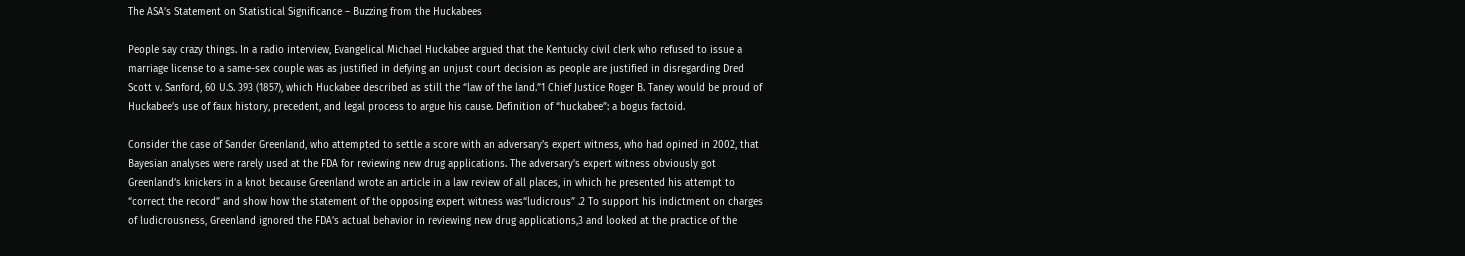The ASA’s Statement on Statistical Significance – Buzzing from the Huckabees

People say crazy things. In a radio interview, Evangelical Michael Huckabee argued that the Kentucky civil clerk who refused to issue a marriage license to a same-sex couple was as justified in defying an unjust court decision as people are justified in disregarding Dred Scott v. Sanford, 60 U.S. 393 (1857), which Huckabee described as still the “law of the land.”1 Chief Justice Roger B. Taney would be proud of Huckabee’s use of faux history, precedent, and legal process to argue his cause. Definition of “huckabee”: a bogus factoid.

Consider the case of Sander Greenland, who attempted to settle a score with an adversary’s expert witness, who had opined in 2002, that Bayesian analyses were rarely used at the FDA for reviewing new drug applications. The adversary’s expert witness obviously got Greenland’s knickers in a knot because Greenland wrote an article in a law review of all places, in which he presented his attempt to “correct the record” and show how the statement of the opposing expert witness was“ludicrous” .2 To support his indictment on charges of ludicrousness, Greenland ignored the FDA’s actual behavior in reviewing new drug applications,3 and looked at the practice of the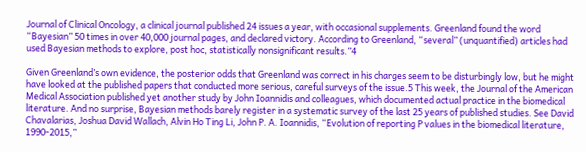Journal of Clinical Oncology, a clinical journal published 24 issues a year, with occasional supplements. Greenland found the word “Bayesian” 50 times in over 40,000 journal pages, and declared victory. According to Greenland, “several” (unquantified) articles had used Bayesian methods to explore, post hoc, statistically nonsignificant results.”4

Given Greenland’s own evidence, the posterior odds that Greenland was correct in his charges seem to be disturbingly low, but he might have looked at the published papers that conducted more serious, careful surveys of the issue.5 This week, the Journal of the American Medical Association published yet another study by John Ioannidis and colleagues, which documented actual practice in the biomedical literature. And no surprise, Bayesian methods barely register in a systematic survey of the last 25 years of published studies. See David Chavalarias, Joshua David Wallach, Alvin Ho Ting Li, John P. A. Ioannidis, “Evolution of reporting P values in the biomedical literature, 1990-2015,”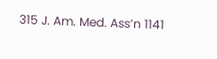315 J. Am. Med. Ass’n 1141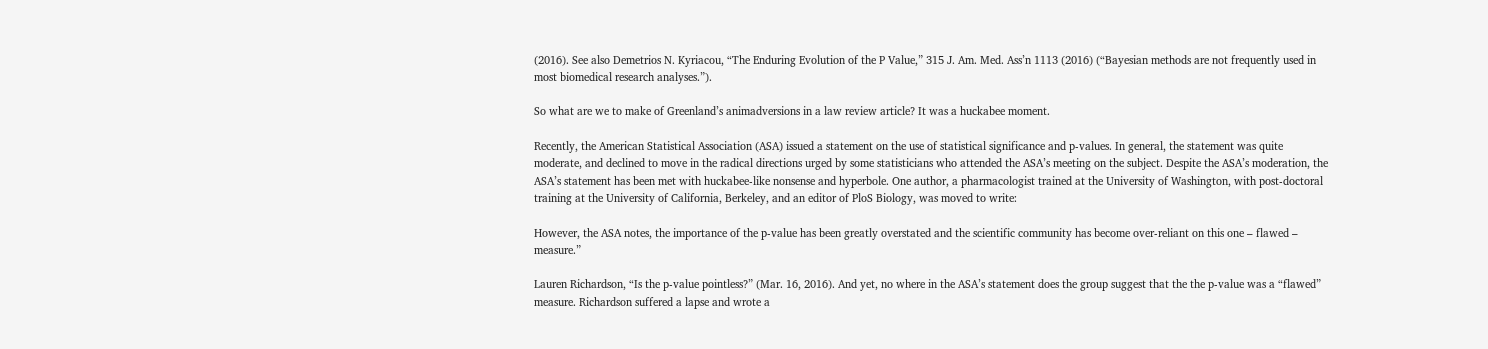(2016). See also Demetrios N. Kyriacou, “The Enduring Evolution of the P Value,” 315 J. Am. Med. Ass’n 1113 (2016) (“Bayesian methods are not frequently used in most biomedical research analyses.”).

So what are we to make of Greenland’s animadversions in a law review article? It was a huckabee moment.

Recently, the American Statistical Association (ASA) issued a statement on the use of statistical significance and p-values. In general, the statement was quite moderate, and declined to move in the radical directions urged by some statisticians who attended the ASA’s meeting on the subject. Despite the ASA’s moderation, the ASA’s statement has been met with huckabee-like nonsense and hyperbole. One author, a pharmacologist trained at the University of Washington, with post-doctoral training at the University of California, Berkeley, and an editor of PloS Biology, was moved to write:

However, the ASA notes, the importance of the p-value has been greatly overstated and the scientific community has become over-reliant on this one – flawed – measure.”

Lauren Richardson, “Is the p-value pointless?” (Mar. 16, 2016). And yet, no where in the ASA’s statement does the group suggest that the the p-value was a “flawed” measure. Richardson suffered a lapse and wrote a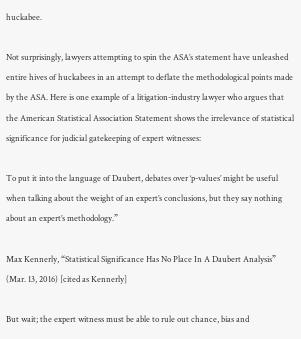huckabee.

Not surprisingly, lawyers attempting to spin the ASA’s statement have unleashed entire hives of huckabees in an attempt to deflate the methodological points made by the ASA. Here is one example of a litigation-industry lawyer who argues that the American Statistical Association Statement shows the irrelevance of statistical significance for judicial gatekeeping of expert witnesses:

To put it into the language of Daubert, debates over ‘p-values’ might be useful when talking about the weight of an expert’s conclusions, but they say nothing about an expert’s methodology.”

Max Kennerly, “Statistical Significance Has No Place In A Daubert Analysis” (Mar. 13, 2016) [cited as Kennerly]

But wait; the expert witness must be able to rule out chance, bias and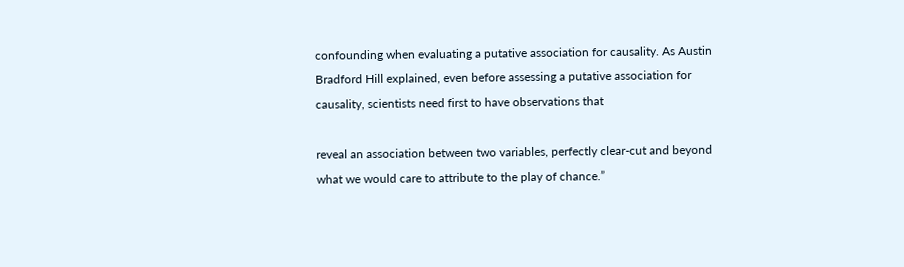confounding when evaluating a putative association for causality. As Austin Bradford Hill explained, even before assessing a putative association for causality, scientists need first to have observations that

reveal an association between two variables, perfectly clear-cut and beyond what we would care to attribute to the play of chance.”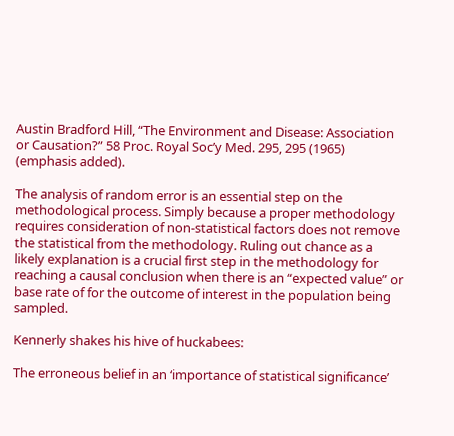Austin Bradford Hill, “The Environment and Disease: Association or Causation?” 58 Proc. Royal Soc’y Med. 295, 295 (1965) (emphasis added).

The analysis of random error is an essential step on the methodological process. Simply because a proper methodology requires consideration of non-statistical factors does not remove the statistical from the methodology. Ruling out chance as a likely explanation is a crucial first step in the methodology for reaching a causal conclusion when there is an “expected value” or base rate of for the outcome of interest in the population being sampled.

Kennerly shakes his hive of huckabees:

The erroneous belief in an ‘importance of statistical significance’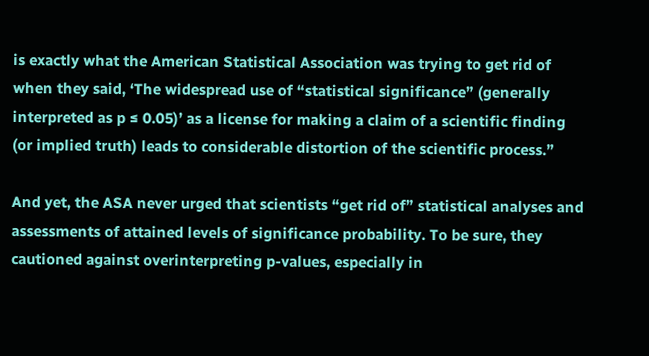is exactly what the American Statistical Association was trying to get rid of when they said, ‘The widespread use of “statistical significance” (generally interpreted as p ≤ 0.05)’ as a license for making a claim of a scientific finding (or implied truth) leads to considerable distortion of the scientific process.”

And yet, the ASA never urged that scientists “get rid of” statistical analyses and assessments of attained levels of significance probability. To be sure, they cautioned against overinterpreting p-values, especially in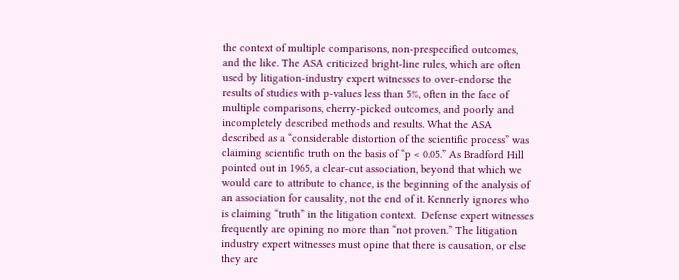the context of multiple comparisons, non-prespecified outcomes, and the like. The ASA criticized bright-line rules, which are often used by litigation-industry expert witnesses to over-endorse the results of studies with p-values less than 5%, often in the face of multiple comparisons, cherry-picked outcomes, and poorly and incompletely described methods and results. What the ASA described as a “considerable distortion of the scientific process” was claiming scientific truth on the basis of “p < 0.05.” As Bradford Hill pointed out in 1965, a clear-cut association, beyond that which we would care to attribute to chance, is the beginning of the analysis of an association for causality, not the end of it. Kennerly ignores who is claiming “truth” in the litigation context.  Defense expert witnesses frequently are opining no more than “not proven.” The litigation industry expert witnesses must opine that there is causation, or else they are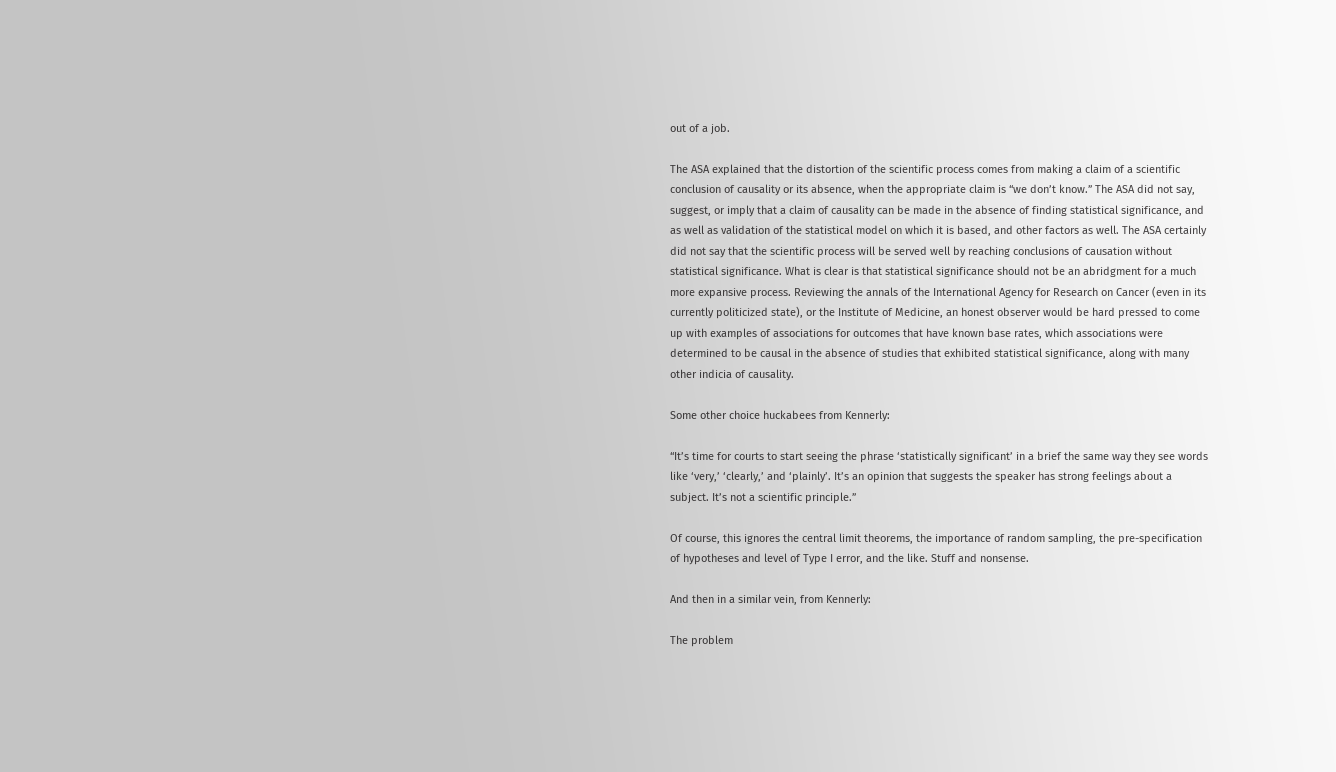out of a job.

The ASA explained that the distortion of the scientific process comes from making a claim of a scientific conclusion of causality or its absence, when the appropriate claim is “we don’t know.” The ASA did not say, suggest, or imply that a claim of causality can be made in the absence of finding statistical significance, and as well as validation of the statistical model on which it is based, and other factors as well. The ASA certainly did not say that the scientific process will be served well by reaching conclusions of causation without statistical significance. What is clear is that statistical significance should not be an abridgment for a much more expansive process. Reviewing the annals of the International Agency for Research on Cancer (even in its currently politicized state), or the Institute of Medicine, an honest observer would be hard pressed to come up with examples of associations for outcomes that have known base rates, which associations were determined to be causal in the absence of studies that exhibited statistical significance, along with many other indicia of causality.

Some other choice huckabees from Kennerly:

“It’s time for courts to start seeing the phrase ‘statistically significant’ in a brief the same way they see words like ‘very,’ ‘clearly,’ and ‘plainly’. It’s an opinion that suggests the speaker has strong feelings about a subject. It’s not a scientific principle.”

Of course, this ignores the central limit theorems, the importance of random sampling, the pre-specification of hypotheses and level of Type I error, and the like. Stuff and nonsense.

And then in a similar vein, from Kennerly:

The problem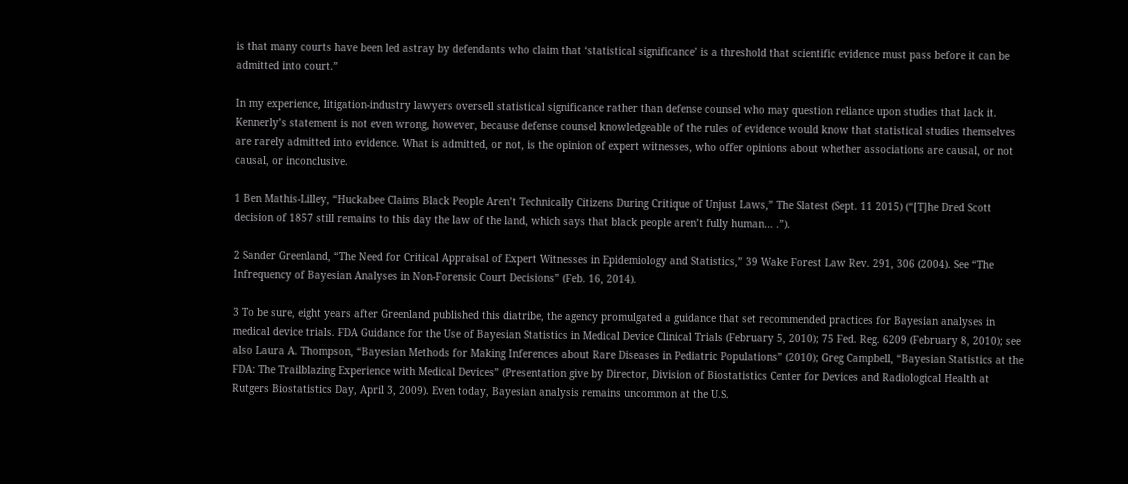is that many courts have been led astray by defendants who claim that ‘statistical significance’ is a threshold that scientific evidence must pass before it can be admitted into court.”

In my experience, litigation-industry lawyers oversell statistical significance rather than defense counsel who may question reliance upon studies that lack it. Kennerly’s statement is not even wrong, however, because defense counsel knowledgeable of the rules of evidence would know that statistical studies themselves are rarely admitted into evidence. What is admitted, or not, is the opinion of expert witnesses, who offer opinions about whether associations are causal, or not causal, or inconclusive.

1 Ben Mathis-Lilley, “Huckabee Claims Black People Aren’t Technically Citizens During Critique of Unjust Laws,” The Slatest (Sept. 11 2015) (“[T]he Dred Scott decision of 1857 still remains to this day the law of the land, which says that black people aren’t fully human… .”).

2 Sander Greenland, “The Need for Critical Appraisal of Expert Witnesses in Epidemiology and Statistics,” 39 Wake Forest Law Rev. 291, 306 (2004). See “The Infrequency of Bayesian Analyses in Non-Forensic Court Decisions” (Feb. 16, 2014).

3 To be sure, eight years after Greenland published this diatribe, the agency promulgated a guidance that set recommended practices for Bayesian analyses in medical device trials. FDA Guidance for the Use of Bayesian Statistics in Medical Device Clinical Trials (February 5, 2010); 75 Fed. Reg. 6209 (February 8, 2010); see also Laura A. Thompson, “Bayesian Methods for Making Inferences about Rare Diseases in Pediatric Populations” (2010); Greg Campbell, “Bayesian Statistics at the FDA: The Trailblazing Experience with Medical Devices” (Presentation give by Director, Division of Biostatistics Center for Devices and Radiological Health at Rutgers Biostatistics Day, April 3, 2009). Even today, Bayesian analysis remains uncommon at the U.S.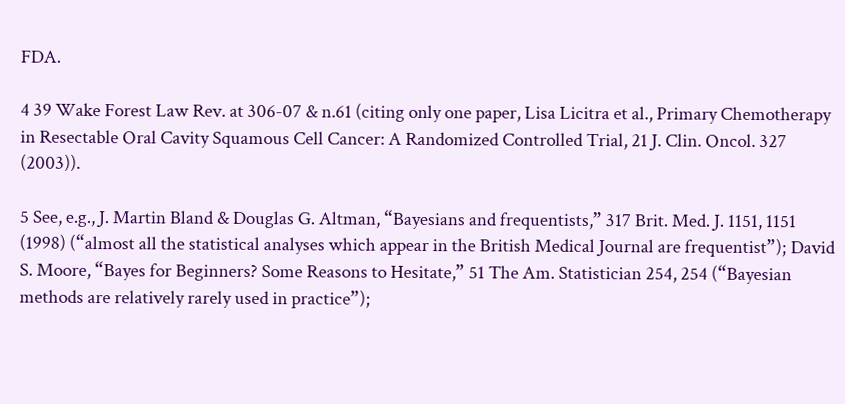FDA.

4 39 Wake Forest Law Rev. at 306-07 & n.61 (citing only one paper, Lisa Licitra et al., Primary Chemotherapy in Resectable Oral Cavity Squamous Cell Cancer: A Randomized Controlled Trial, 21 J. Clin. Oncol. 327 (2003)).

5 See, e.g., J. Martin Bland & Douglas G. Altman, “Bayesians and frequentists,” 317 Brit. Med. J. 1151, 1151 (1998) (“almost all the statistical analyses which appear in the British Medical Journal are frequentist”); David S. Moore, “Bayes for Beginners? Some Reasons to Hesitate,” 51 The Am. Statistician 254, 254 (“Bayesian methods are relatively rarely used in practice”);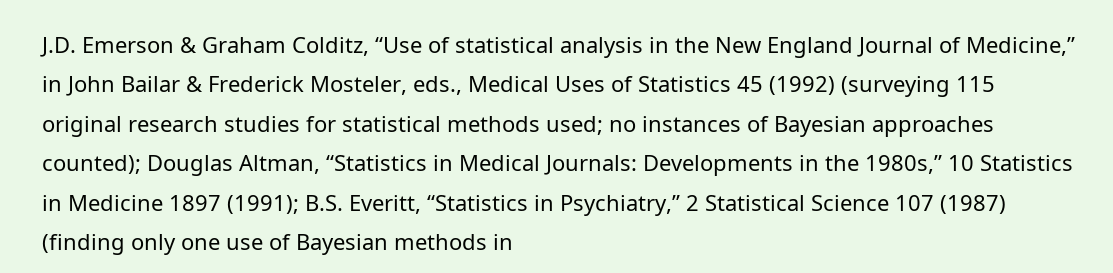J.D. Emerson & Graham Colditz, “Use of statistical analysis in the New England Journal of Medicine,” in John Bailar & Frederick Mosteler, eds., Medical Uses of Statistics 45 (1992) (surveying 115 original research studies for statistical methods used; no instances of Bayesian approaches counted); Douglas Altman, “Statistics in Medical Journals: Developments in the 1980s,” 10 Statistics in Medicine 1897 (1991); B.S. Everitt, “Statistics in Psychiatry,” 2 Statistical Science 107 (1987) (finding only one use of Bayesian methods in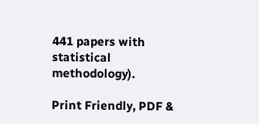441 papers with statistical methodology).

Print Friendly, PDF &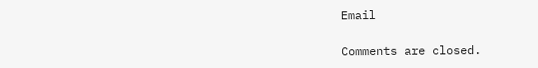Email

Comments are closed.